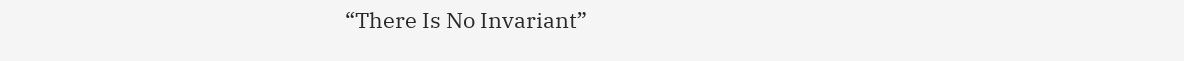“There Is No Invariant”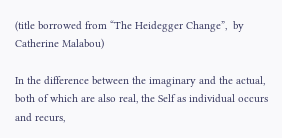(title borrowed from “The Heidegger Change”,  by Catherine Malabou)

In the difference between the imaginary and the actual, both of which are also real, the Self as individual occurs and recurs,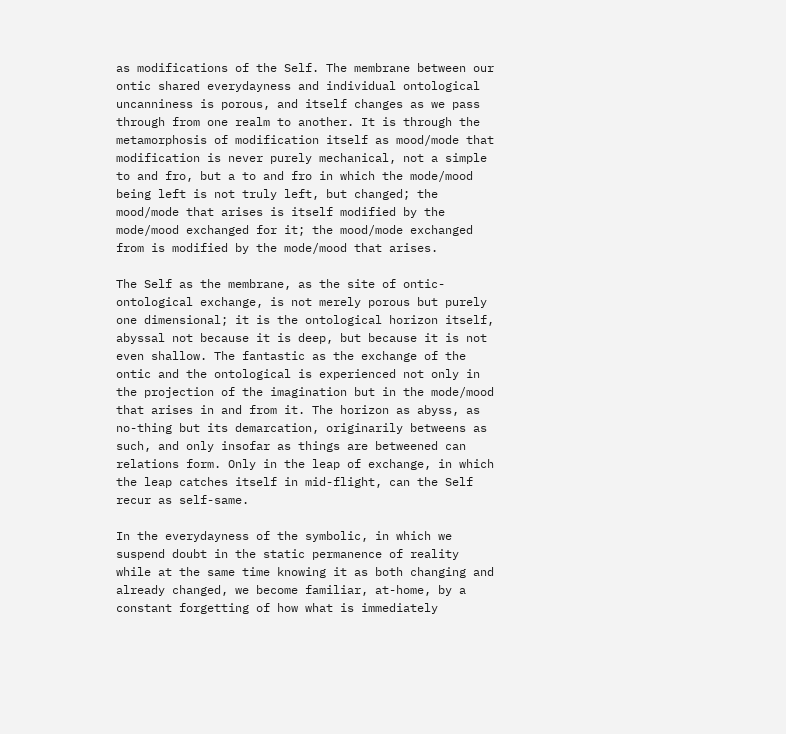as modifications of the Self. The membrane between our ontic shared everydayness and individual ontological uncanniness is porous, and itself changes as we pass through from one realm to another. It is through the metamorphosis of modification itself as mood/mode that modification is never purely mechanical, not a simple to and fro, but a to and fro in which the mode/mood being left is not truly left, but changed; the mood/mode that arises is itself modified by the mode/mood exchanged for it; the mood/mode exchanged from is modified by the mode/mood that arises.

The Self as the membrane, as the site of ontic-ontological exchange, is not merely porous but purely one dimensional; it is the ontological horizon itself, abyssal not because it is deep, but because it is not even shallow. The fantastic as the exchange of the ontic and the ontological is experienced not only in the projection of the imagination but in the mode/mood that arises in and from it. The horizon as abyss, as no-thing but its demarcation, originarily betweens as such, and only insofar as things are betweened can relations form. Only in the leap of exchange, in which the leap catches itself in mid-flight, can the Self recur as self-same.

In the everydayness of the symbolic, in which we suspend doubt in the static permanence of reality while at the same time knowing it as both changing and already changed, we become familiar, at-home, by a constant forgetting of how what is immediately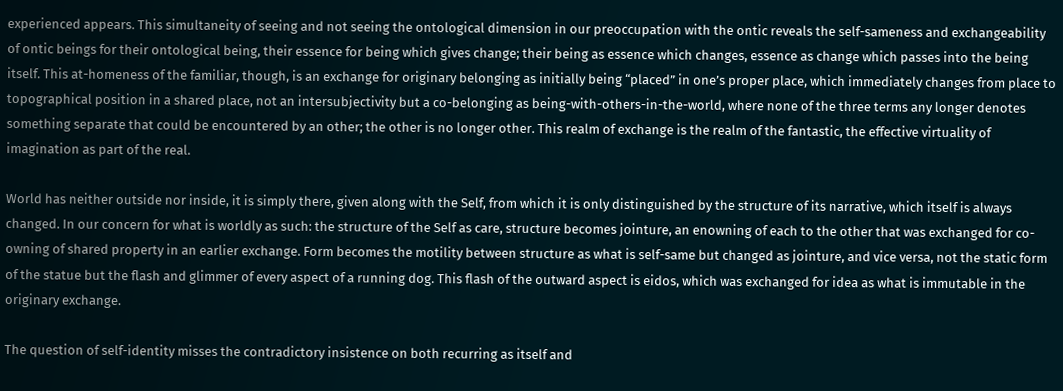experienced appears. This simultaneity of seeing and not seeing the ontological dimension in our preoccupation with the ontic reveals the self-sameness and exchangeability of ontic beings for their ontological being, their essence for being which gives change; their being as essence which changes, essence as change which passes into the being itself. This at-homeness of the familiar, though, is an exchange for originary belonging as initially being “placed” in one’s proper place, which immediately changes from place to topographical position in a shared place, not an intersubjectivity but a co-belonging as being-with-others-in-the-world, where none of the three terms any longer denotes something separate that could be encountered by an other; the other is no longer other. This realm of exchange is the realm of the fantastic, the effective virtuality of imagination as part of the real.

World has neither outside nor inside, it is simply there, given along with the Self, from which it is only distinguished by the structure of its narrative, which itself is always changed. In our concern for what is worldly as such: the structure of the Self as care, structure becomes jointure, an enowning of each to the other that was exchanged for co-owning of shared property in an earlier exchange. Form becomes the motility between structure as what is self-same but changed as jointure, and vice versa, not the static form of the statue but the flash and glimmer of every aspect of a running dog. This flash of the outward aspect is eidos, which was exchanged for idea as what is immutable in the originary exchange.

The question of self-identity misses the contradictory insistence on both recurring as itself and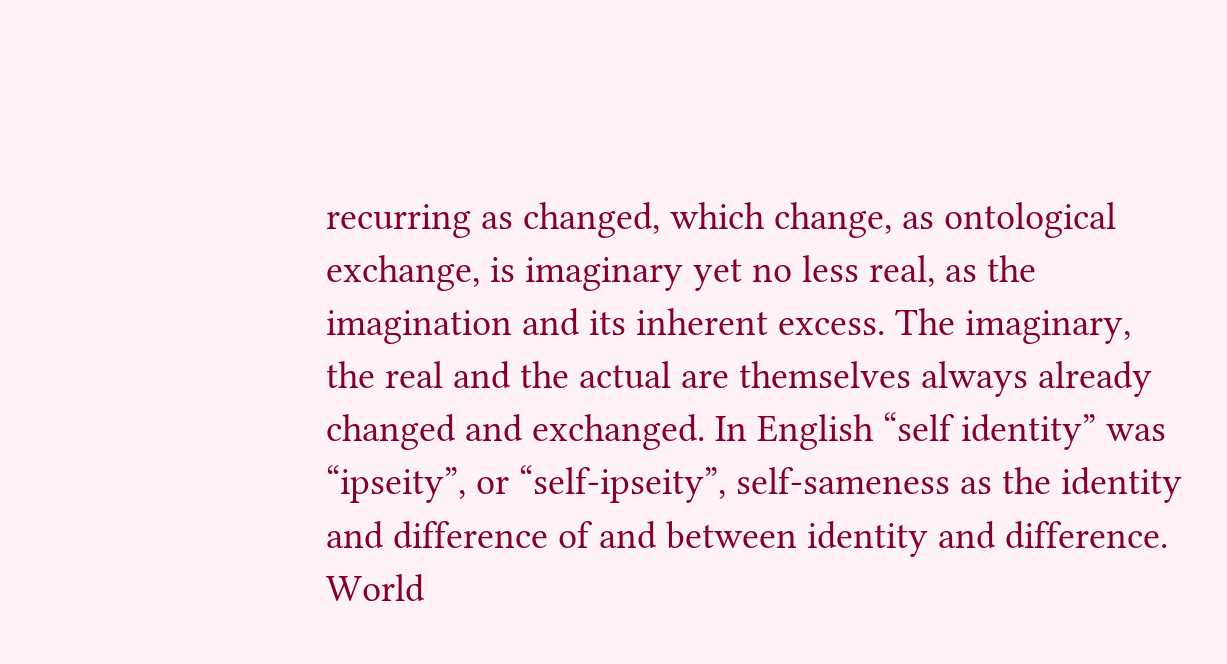recurring as changed, which change, as ontological exchange, is imaginary yet no less real, as the imagination and its inherent excess. The imaginary, the real and the actual are themselves always already changed and exchanged. In English “self identity” was “ipseity”, or “self-ipseity”, self-sameness as the identity and difference of and between identity and difference. World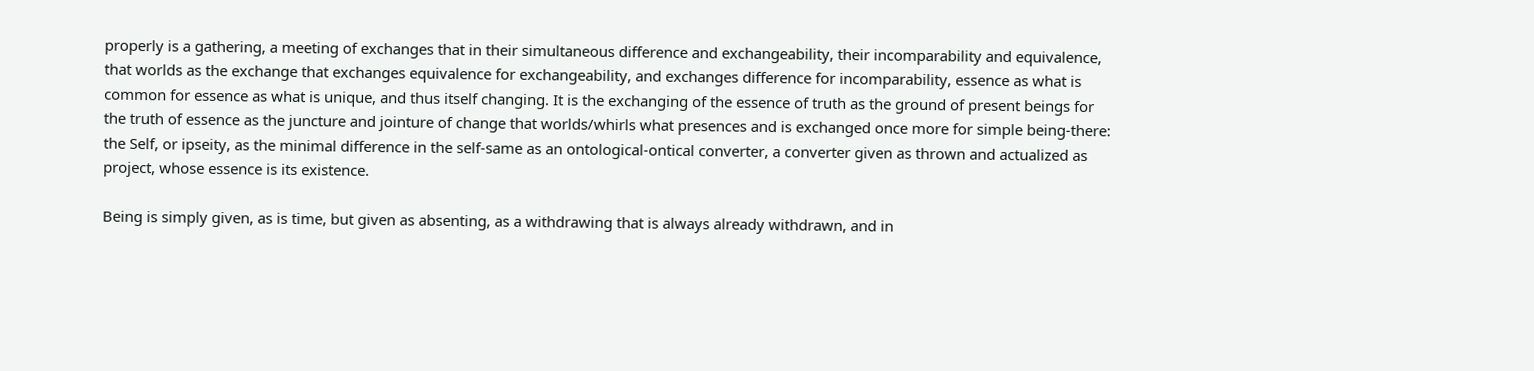properly is a gathering, a meeting of exchanges that in their simultaneous difference and exchangeability, their incomparability and equivalence, that worlds as the exchange that exchanges equivalence for exchangeability, and exchanges difference for incomparability, essence as what is common for essence as what is unique, and thus itself changing. It is the exchanging of the essence of truth as the ground of present beings for the truth of essence as the juncture and jointure of change that worlds/whirls what presences and is exchanged once more for simple being-there: the Self, or ipseity, as the minimal difference in the self-same as an ontological-ontical converter, a converter given as thrown and actualized as project, whose essence is its existence.

Being is simply given, as is time, but given as absenting, as a withdrawing that is always already withdrawn, and in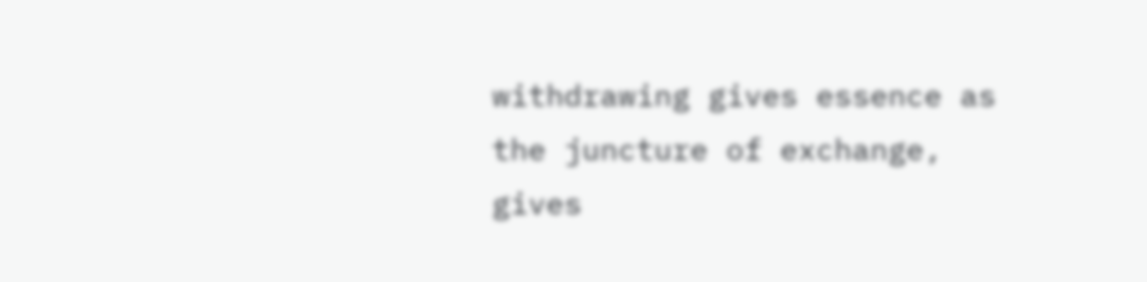withdrawing gives essence as the juncture of exchange, gives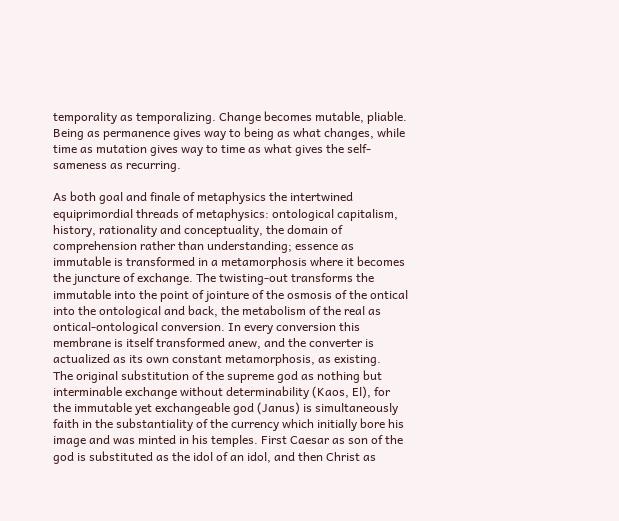temporality as temporalizing. Change becomes mutable, pliable. Being as permanence gives way to being as what changes, while time as mutation gives way to time as what gives the self-sameness as recurring.

As both goal and finale of metaphysics the intertwined equiprimordial threads of metaphysics: ontological capitalism, history, rationality and conceptuality, the domain of comprehension rather than understanding; essence as immutable is transformed in a metamorphosis where it becomes the juncture of exchange. The twisting-out transforms the immutable into the point of jointure of the osmosis of the ontical into the ontological and back, the metabolism of the real as ontical-ontological conversion. In every conversion this membrane is itself transformed anew, and the converter is actualized as its own constant metamorphosis, as existing.
The original substitution of the supreme god as nothing but interminable exchange without determinability (Kaos, El), for the immutable yet exchangeable god (Janus) is simultaneously faith in the substantiality of the currency which initially bore his image and was minted in his temples. First Caesar as son of the god is substituted as the idol of an idol, and then Christ as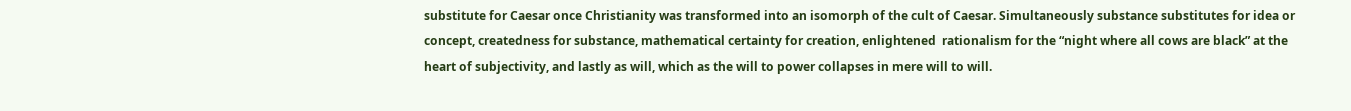substitute for Caesar once Christianity was transformed into an isomorph of the cult of Caesar. Simultaneously substance substitutes for idea or concept, createdness for substance, mathematical certainty for creation, enlightened  rationalism for the “night where all cows are black” at the heart of subjectivity, and lastly as will, which as the will to power collapses in mere will to will.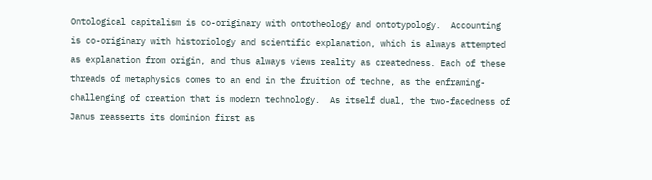Ontological capitalism is co-originary with ontotheology and ontotypology.  Accounting is co-originary with historiology and scientific explanation, which is always attempted as explanation from origin, and thus always views reality as createdness. Each of these threads of metaphysics comes to an end in the fruition of techne, as the enframing-challenging of creation that is modern technology.  As itself dual, the two-facedness of Janus reasserts its dominion first as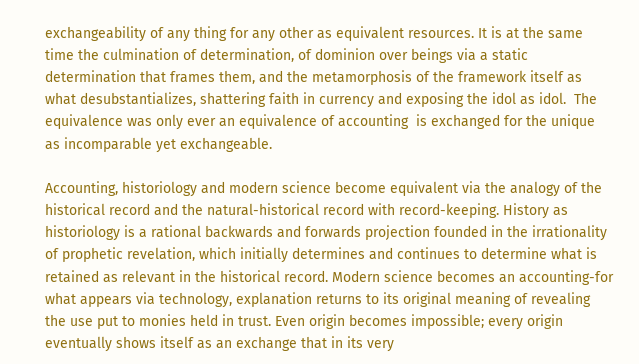exchangeability of any thing for any other as equivalent resources. It is at the same time the culmination of determination, of dominion over beings via a static determination that frames them, and the metamorphosis of the framework itself as what desubstantializes, shattering faith in currency and exposing the idol as idol.  The equivalence was only ever an equivalence of accounting  is exchanged for the unique as incomparable yet exchangeable.

Accounting, historiology and modern science become equivalent via the analogy of the historical record and the natural-historical record with record-keeping. History as historiology is a rational backwards and forwards projection founded in the irrationality of prophetic revelation, which initially determines and continues to determine what is retained as relevant in the historical record. Modern science becomes an accounting-for what appears via technology, explanation returns to its original meaning of revealing the use put to monies held in trust. Even origin becomes impossible; every origin eventually shows itself as an exchange that in its very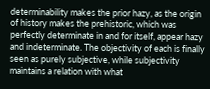determinability makes the prior hazy, as the origin of history makes the prehistoric, which was perfectly determinate in and for itself, appear hazy and indeterminate. The objectivity of each is finally seen as purely subjective, while subjectivity maintains a relation with what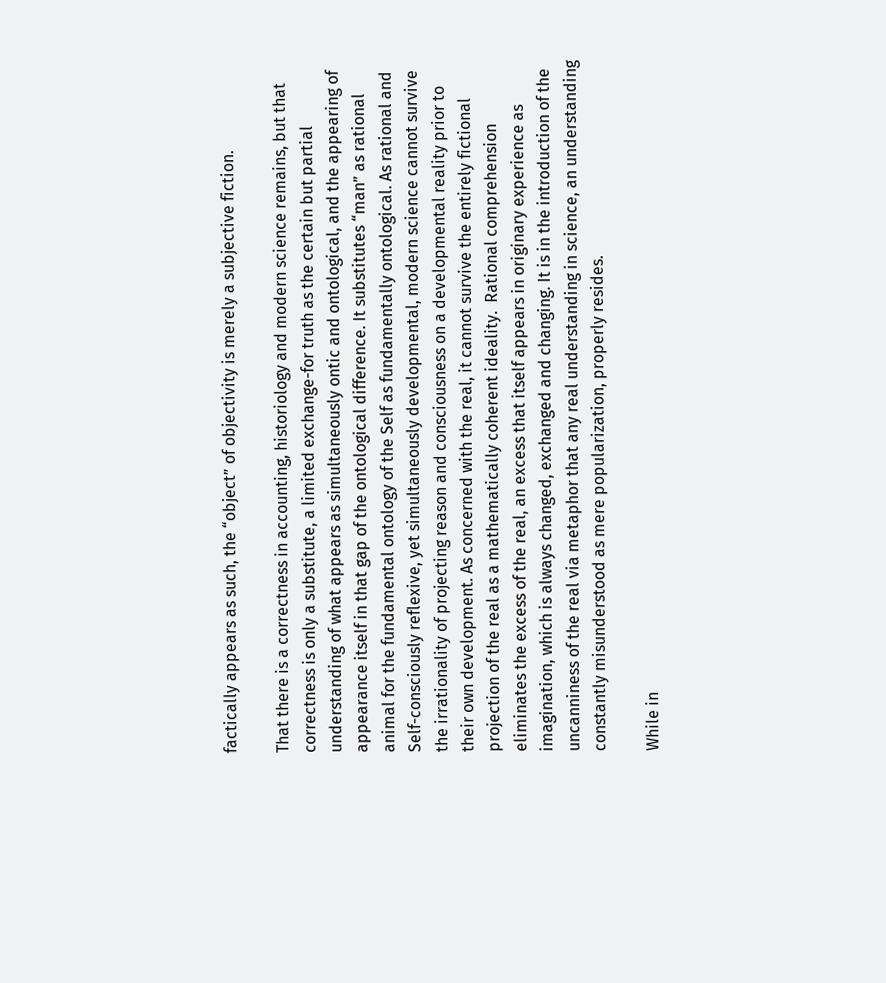factically appears as such, the “object” of objectivity is merely a subjective fiction.

That there is a correctness in accounting, historiology and modern science remains, but that correctness is only a substitute, a limited exchange-for truth as the certain but partial understanding of what appears as simultaneously ontic and ontological, and the appearing of appearance itself in that gap of the ontological difference. It substitutes “man” as rational animal for the fundamental ontology of the Self as fundamentally ontological. As rational and Self-consciously reflexive, yet simultaneously developmental, modern science cannot survive the irrationality of projecting reason and consciousness on a developmental reality prior to their own development. As concerned with the real, it cannot survive the entirely fictional projection of the real as a mathematically coherent ideality.  Rational comprehension eliminates the excess of the real, an excess that itself appears in originary experience as imagination, which is always changed, exchanged and changing. It is in the introduction of the uncanniness of the real via metaphor that any real understanding in science, an understanding constantly misunderstood as mere popularization, properly resides.

While in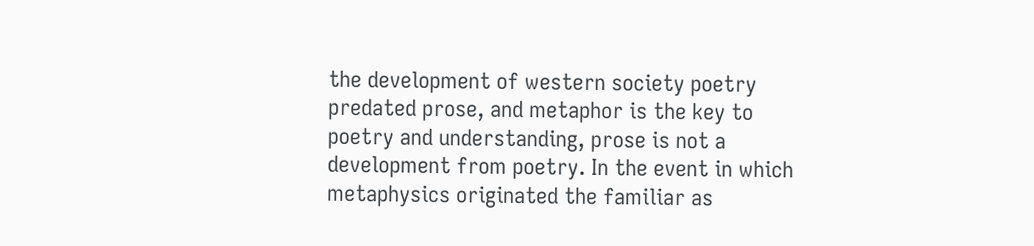the development of western society poetry predated prose, and metaphor is the key to poetry and understanding, prose is not a development from poetry. In the event in which metaphysics originated the familiar as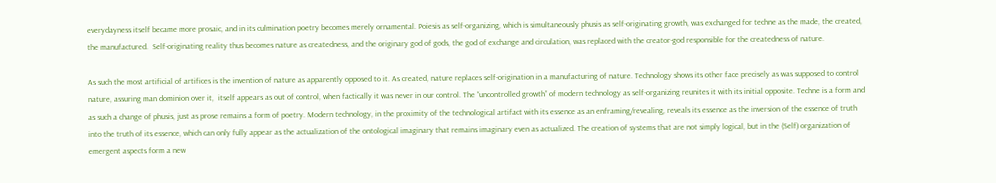everydayness itself became more prosaic, and in its culmination poetry becomes merely ornamental. Poiesis as self-organizing, which is simultaneously phusis as self-originating growth, was exchanged for techne as the made, the created, the manufactured.  Self-originating reality thus becomes nature as createdness, and the originary god of gods, the god of exchange and circulation, was replaced with the creator-god responsible for the createdness of nature.

As such the most artificial of artifices is the invention of nature as apparently opposed to it. As created, nature replaces self-origination in a manufacturing of nature. Technology shows its other face precisely as was supposed to control nature, assuring man dominion over it,  itself appears as out of control, when factically it was never in our control. The “uncontrolled growth” of modern technology as self-organizing reunites it with its initial opposite. Techne is a form and as such a change of phusis, just as prose remains a form of poetry. Modern technology, in the proximity of the technological artifact with its essence as an enframing/revealing, reveals its essence as the inversion of the essence of truth into the truth of its essence, which can only fully appear as the actualization of the ontological imaginary that remains imaginary even as actualized. The creation of systems that are not simply logical, but in the (Self) organization of emergent aspects form a new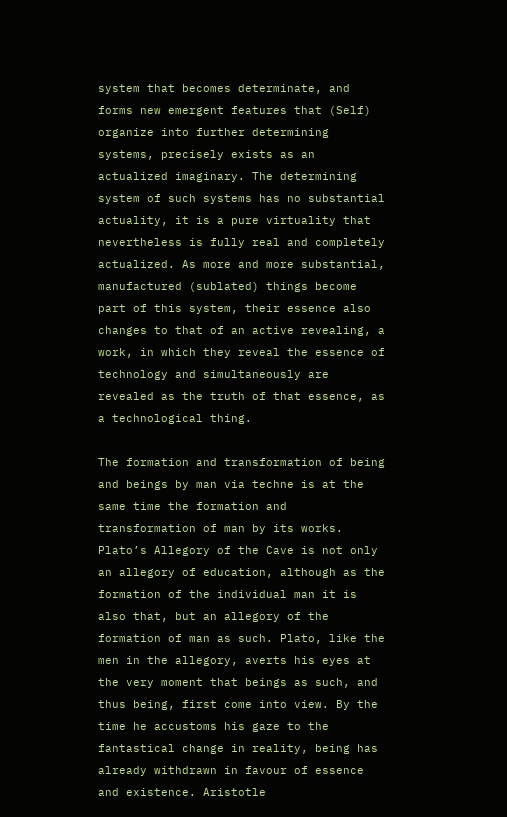system that becomes determinate, and forms new emergent features that (Self) organize into further determining systems, precisely exists as an actualized imaginary. The determining system of such systems has no substantial actuality, it is a pure virtuality that nevertheless is fully real and completely actualized. As more and more substantial, manufactured (sublated) things become part of this system, their essence also changes to that of an active revealing, a work, in which they reveal the essence of technology and simultaneously are revealed as the truth of that essence, as a technological thing.

The formation and transformation of being and beings by man via techne is at the same time the formation and transformation of man by its works. Plato’s Allegory of the Cave is not only an allegory of education, although as the formation of the individual man it is also that, but an allegory of the formation of man as such. Plato, like the men in the allegory, averts his eyes at the very moment that beings as such, and thus being, first come into view. By the time he accustoms his gaze to the fantastical change in reality, being has already withdrawn in favour of essence and existence. Aristotle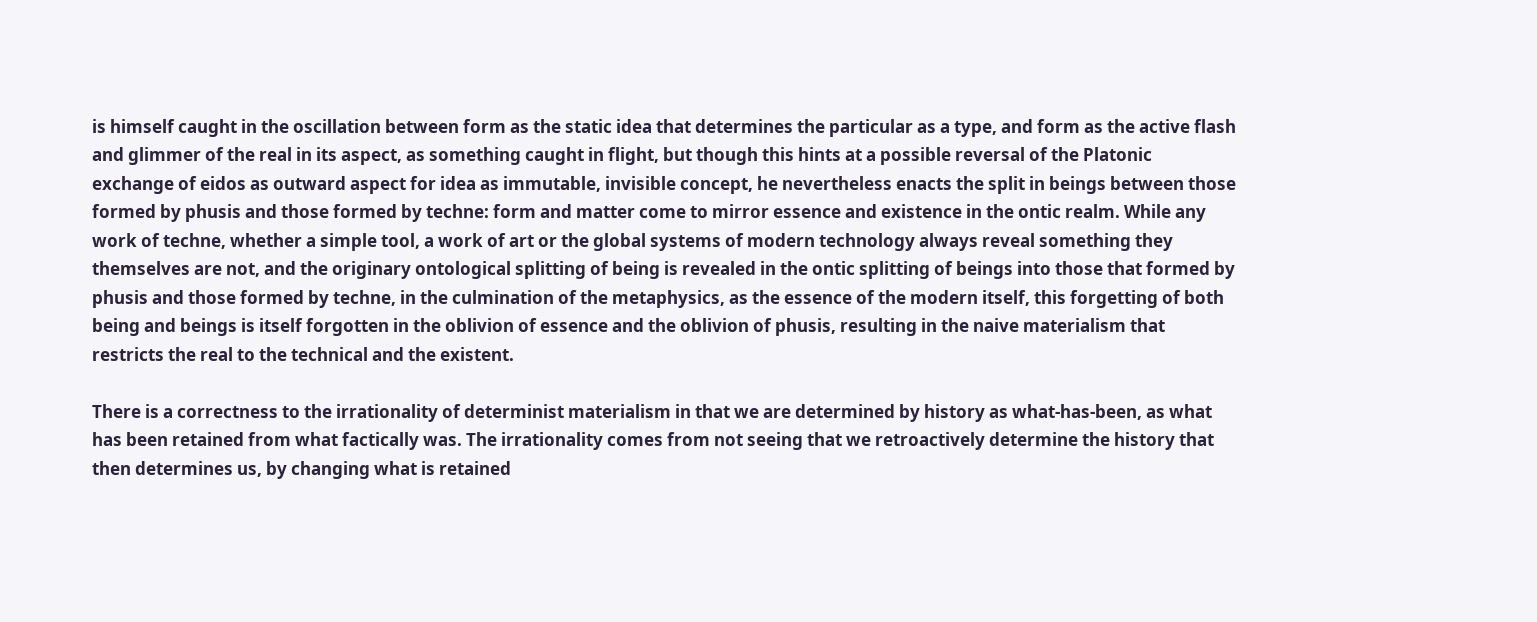is himself caught in the oscillation between form as the static idea that determines the particular as a type, and form as the active flash and glimmer of the real in its aspect, as something caught in flight, but though this hints at a possible reversal of the Platonic exchange of eidos as outward aspect for idea as immutable, invisible concept, he nevertheless enacts the split in beings between those formed by phusis and those formed by techne: form and matter come to mirror essence and existence in the ontic realm. While any work of techne, whether a simple tool, a work of art or the global systems of modern technology always reveal something they themselves are not, and the originary ontological splitting of being is revealed in the ontic splitting of beings into those that formed by phusis and those formed by techne, in the culmination of the metaphysics, as the essence of the modern itself, this forgetting of both being and beings is itself forgotten in the oblivion of essence and the oblivion of phusis, resulting in the naive materialism that restricts the real to the technical and the existent.

There is a correctness to the irrationality of determinist materialism in that we are determined by history as what-has-been, as what has been retained from what factically was. The irrationality comes from not seeing that we retroactively determine the history that then determines us, by changing what is retained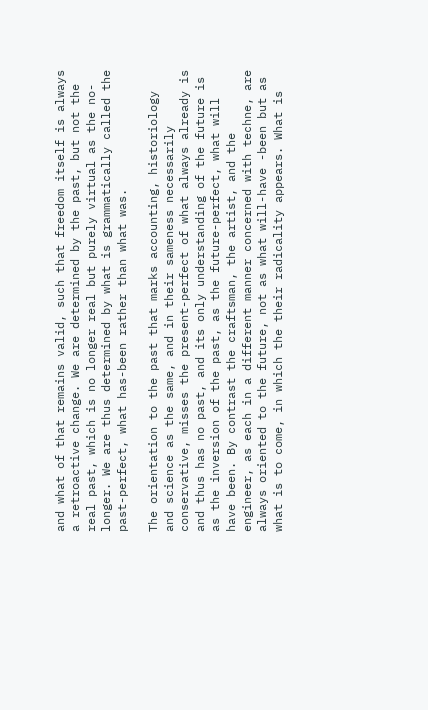and what of that remains valid, such that freedom itself is always a retroactive change. We are determined by the past, but not the real past, which is no longer real but purely virtual as the no-longer. We are thus determined by what is grammatically called the past-perfect, what has-been rather than what was.

The orientation to the past that marks accounting, historiology and science as the same, and in their sameness necessarily conservative, misses the present-perfect of what always already is and thus has no past, and its only understanding of the future is as the inversion of the past, as the future-perfect, what will have been. By contrast the craftsman, the artist, and the engineer, as each in a different manner concerned with techne, are always oriented to the future, not as what will-have -been but as what is to come, in which the their radicality appears. What is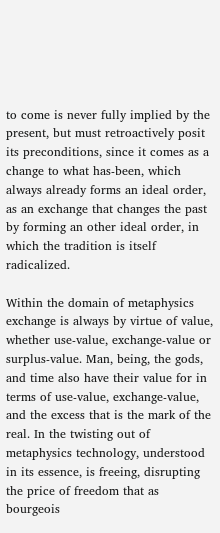to come is never fully implied by the present, but must retroactively posit its preconditions, since it comes as a change to what has-been, which always already forms an ideal order, as an exchange that changes the past by forming an other ideal order, in which the tradition is itself radicalized.

Within the domain of metaphysics exchange is always by virtue of value, whether use-value, exchange-value or surplus-value. Man, being, the gods, and time also have their value for in terms of use-value, exchange-value, and the excess that is the mark of the real. In the twisting out of metaphysics technology, understood in its essence, is freeing, disrupting the price of freedom that as bourgeois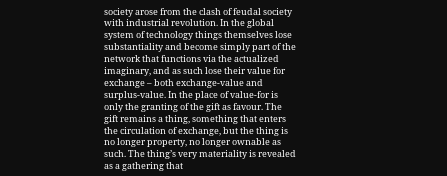society arose from the clash of feudal society with industrial revolution. In the global system of technology things themselves lose substantiality and become simply part of the network that functions via the actualized imaginary, and as such lose their value for exchange – both exchange-value and surplus-value. In the place of value-for is only the granting of the gift as favour. The gift remains a thing, something that enters the circulation of exchange, but the thing is no longer property, no longer ownable as such. The thing’s very materiality is revealed as a gathering that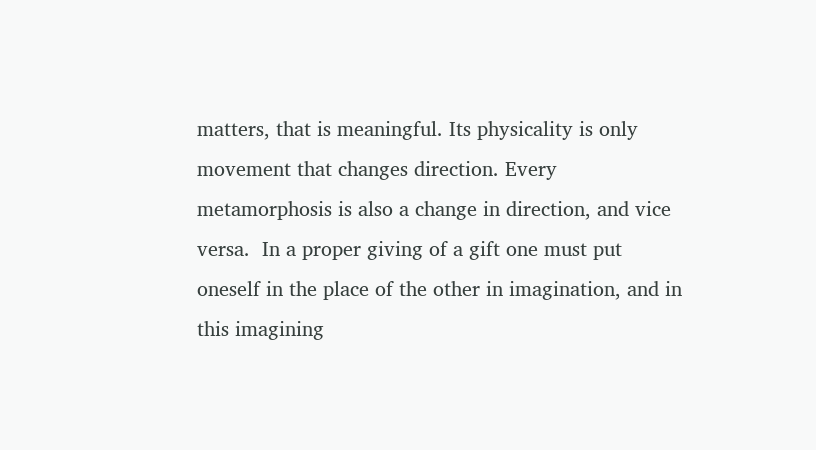matters, that is meaningful. Its physicality is only movement that changes direction. Every metamorphosis is also a change in direction, and vice versa.  In a proper giving of a gift one must put oneself in the place of the other in imagination, and in this imagining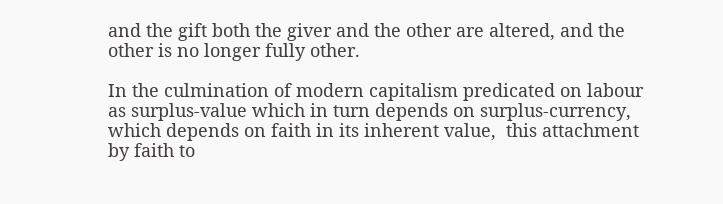and the gift both the giver and the other are altered, and the other is no longer fully other.

In the culmination of modern capitalism predicated on labour as surplus-value which in turn depends on surplus-currency,  which depends on faith in its inherent value,  this attachment by faith to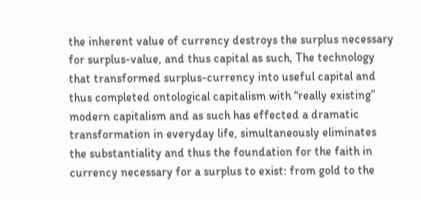the inherent value of currency destroys the surplus necessary for surplus-value, and thus capital as such, The technology that transformed surplus-currency into useful capital and thus completed ontological capitalism with “really existing” modern capitalism and as such has effected a dramatic transformation in everyday life, simultaneously eliminates the substantiality and thus the foundation for the faith in currency necessary for a surplus to exist: from gold to the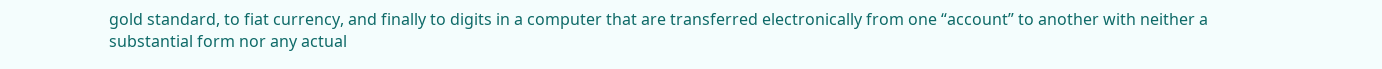gold standard, to fiat currency, and finally to digits in a computer that are transferred electronically from one “account” to another with neither a substantial form nor any actual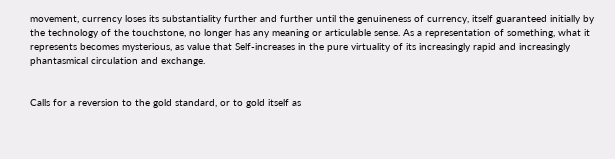movement, currency loses its substantiality further and further until the genuineness of currency, itself guaranteed initially by the technology of the touchstone, no longer has any meaning or articulable sense. As a representation of something, what it represents becomes mysterious, as value that Self-increases in the pure virtuality of its increasingly rapid and increasingly phantasmical circulation and exchange.


Calls for a reversion to the gold standard, or to gold itself as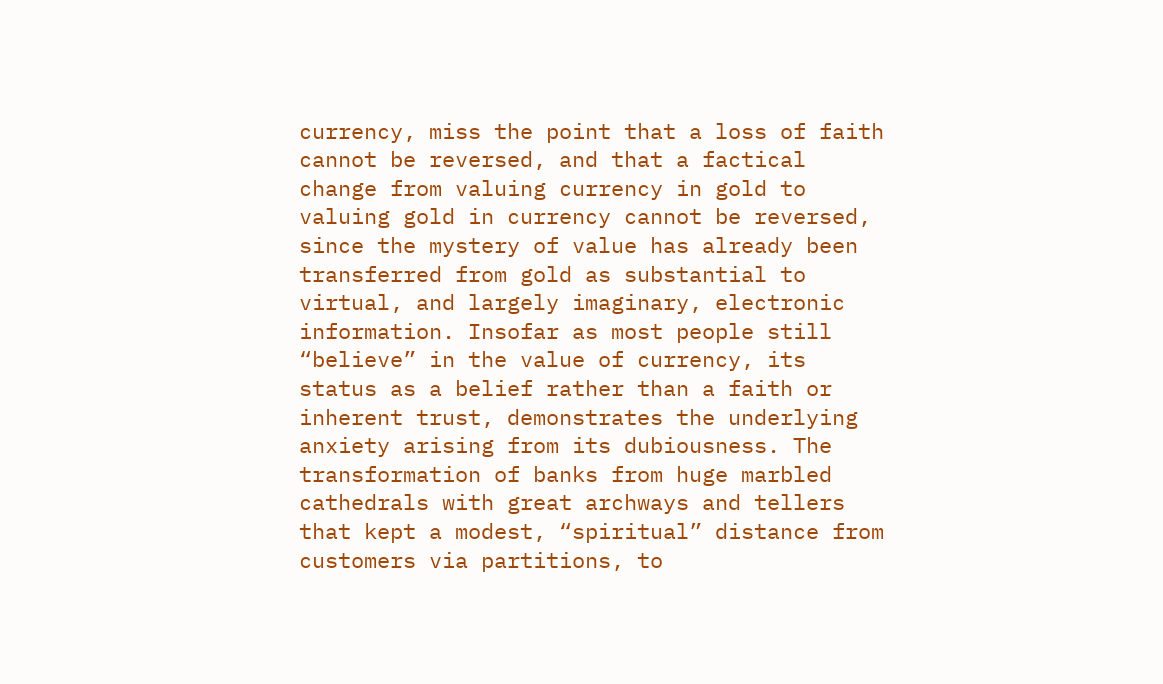currency, miss the point that a loss of faith cannot be reversed, and that a factical change from valuing currency in gold to valuing gold in currency cannot be reversed, since the mystery of value has already been transferred from gold as substantial to virtual, and largely imaginary, electronic information. Insofar as most people still “believe” in the value of currency, its status as a belief rather than a faith or inherent trust, demonstrates the underlying anxiety arising from its dubiousness. The transformation of banks from huge marbled cathedrals with great archways and tellers that kept a modest, “spiritual” distance from customers via partitions, to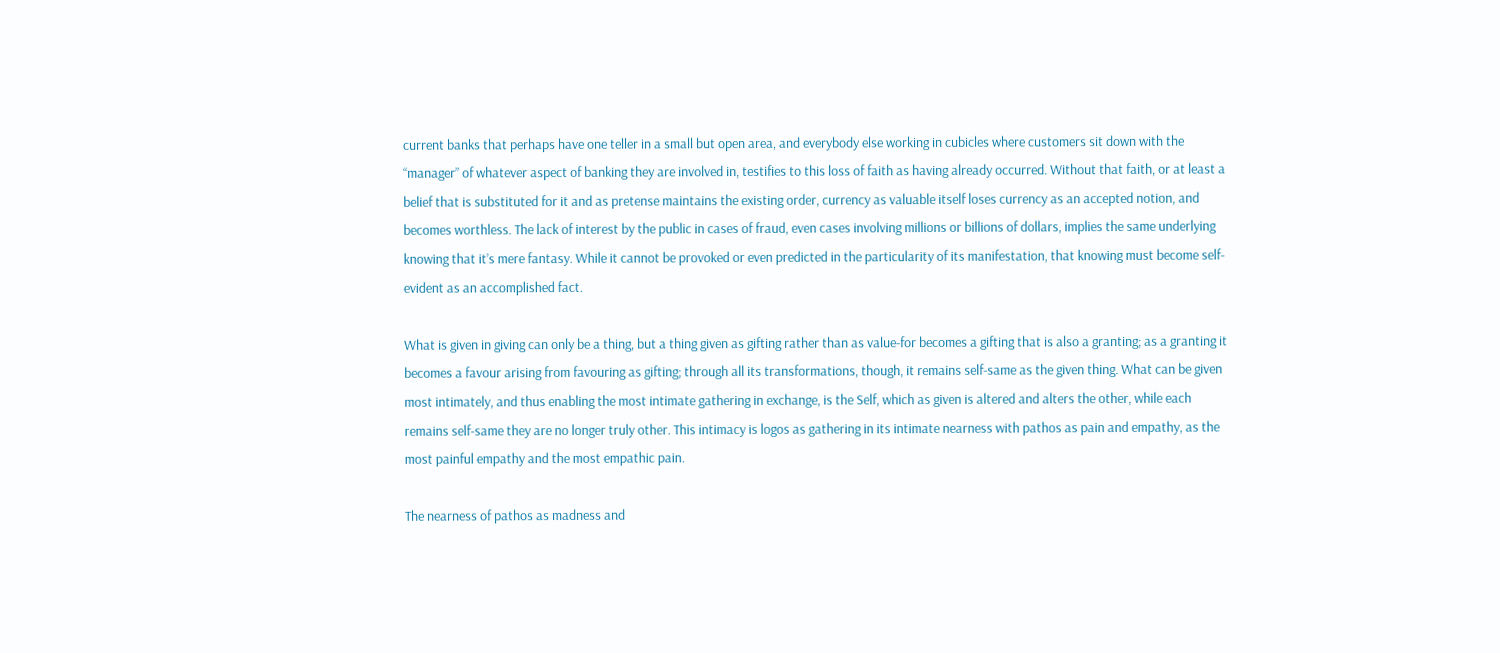current banks that perhaps have one teller in a small but open area, and everybody else working in cubicles where customers sit down with the “manager” of whatever aspect of banking they are involved in, testifies to this loss of faith as having already occurred. Without that faith, or at least a belief that is substituted for it and as pretense maintains the existing order, currency as valuable itself loses currency as an accepted notion, and becomes worthless. The lack of interest by the public in cases of fraud, even cases involving millions or billions of dollars, implies the same underlying knowing that it’s mere fantasy. While it cannot be provoked or even predicted in the particularity of its manifestation, that knowing must become self-evident as an accomplished fact.

What is given in giving can only be a thing, but a thing given as gifting rather than as value-for becomes a gifting that is also a granting; as a granting it becomes a favour arising from favouring as gifting; through all its transformations, though, it remains self-same as the given thing. What can be given most intimately, and thus enabling the most intimate gathering in exchange, is the Self, which as given is altered and alters the other, while each remains self-same they are no longer truly other. This intimacy is logos as gathering in its intimate nearness with pathos as pain and empathy, as the most painful empathy and the most empathic pain.

The nearness of pathos as madness and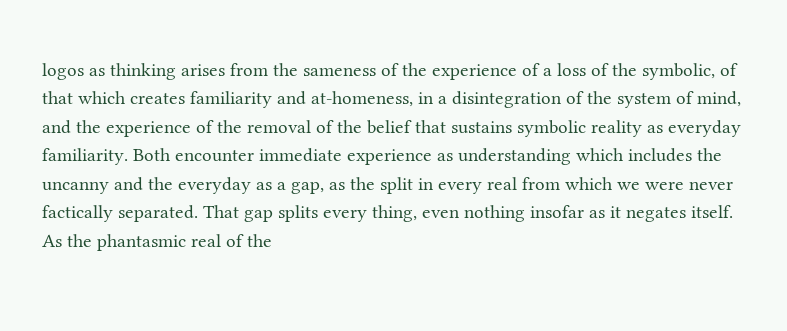logos as thinking arises from the sameness of the experience of a loss of the symbolic, of that which creates familiarity and at-homeness, in a disintegration of the system of mind, and the experience of the removal of the belief that sustains symbolic reality as everyday familiarity. Both encounter immediate experience as understanding which includes the uncanny and the everyday as a gap, as the split in every real from which we were never factically separated. That gap splits every thing, even nothing insofar as it negates itself.  As the phantasmic real of the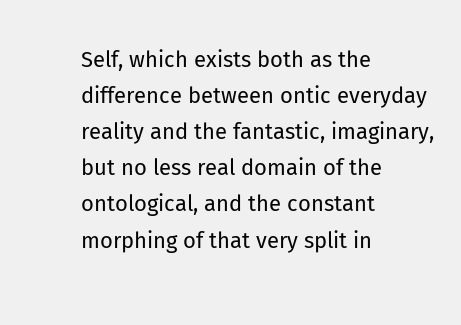Self, which exists both as the difference between ontic everyday reality and the fantastic, imaginary, but no less real domain of the ontological, and the constant morphing of that very split in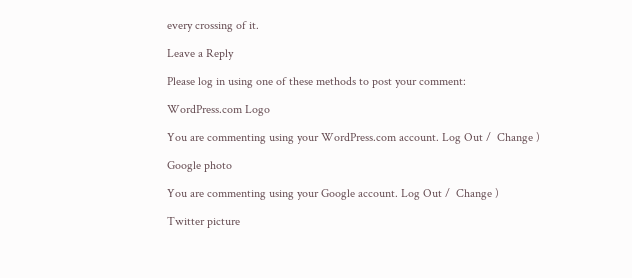every crossing of it.

Leave a Reply

Please log in using one of these methods to post your comment:

WordPress.com Logo

You are commenting using your WordPress.com account. Log Out /  Change )

Google photo

You are commenting using your Google account. Log Out /  Change )

Twitter picture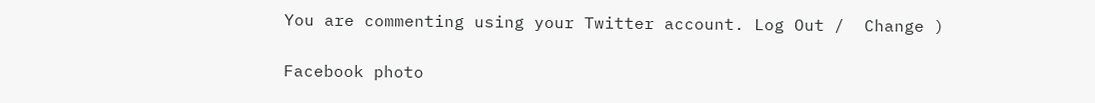You are commenting using your Twitter account. Log Out /  Change )

Facebook photo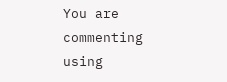You are commenting using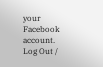your Facebook account. Log Out /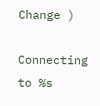Change )

Connecting to %s